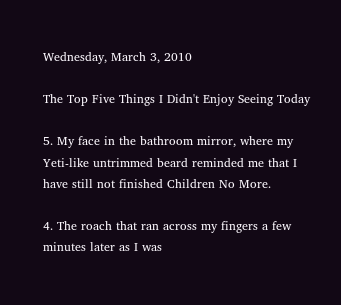Wednesday, March 3, 2010

The Top Five Things I Didn't Enjoy Seeing Today

5. My face in the bathroom mirror, where my Yeti-like untrimmed beard reminded me that I have still not finished Children No More.

4. The roach that ran across my fingers a few minutes later as I was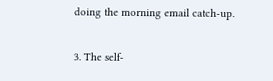doing the morning email catch-up.

3. The self-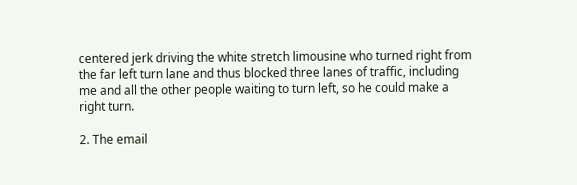centered jerk driving the white stretch limousine who turned right from the far left turn lane and thus blocked three lanes of traffic, including me and all the other people waiting to turn left, so he could make a right turn.

2. The email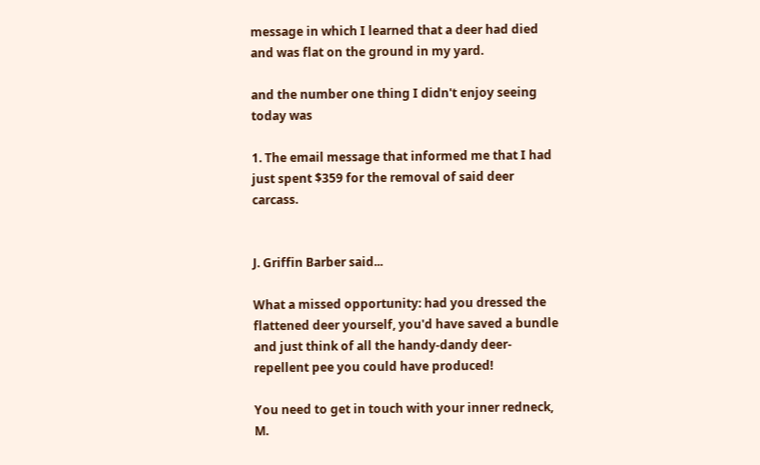message in which I learned that a deer had died and was flat on the ground in my yard.

and the number one thing I didn't enjoy seeing today was

1. The email message that informed me that I had just spent $359 for the removal of said deer carcass.


J. Griffin Barber said...

What a missed opportunity: had you dressed the flattened deer yourself, you'd have saved a bundle and just think of all the handy-dandy deer-repellent pee you could have produced!

You need to get in touch with your inner redneck, M.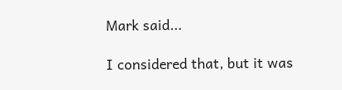Mark said...

I considered that, but it was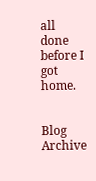all done before I got home.


Blog Archive